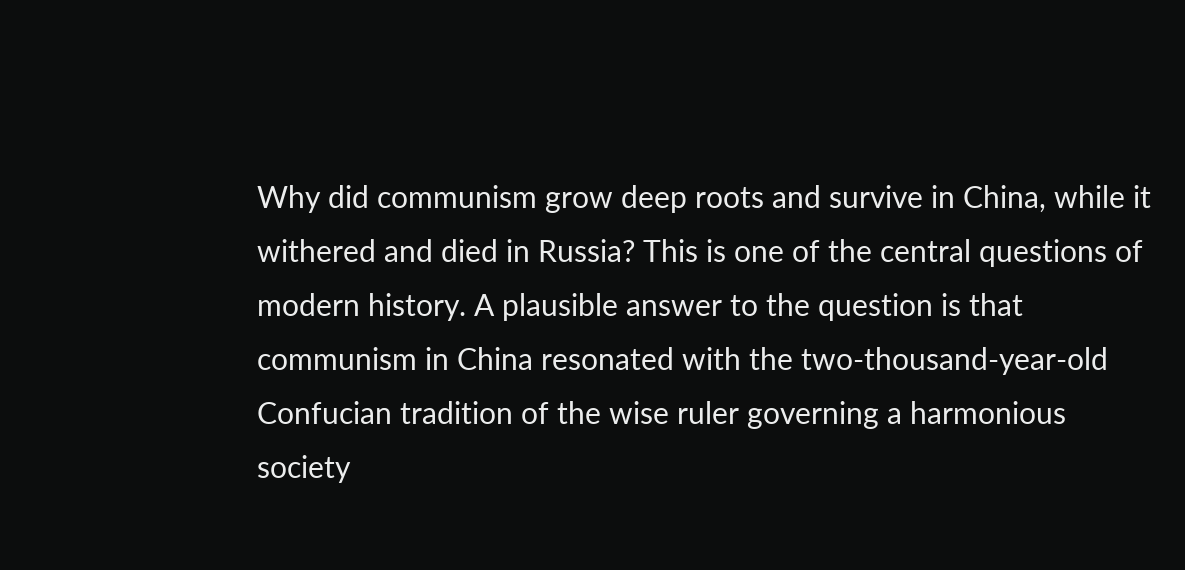Why did communism grow deep roots and survive in China, while it withered and died in Russia? This is one of the central questions of modern history. A plausible answer to the question is that communism in China resonated with the two-thousand-year-old Confucian tradition of the wise ruler governing a harmonious society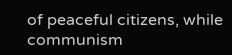of peaceful citizens, while communism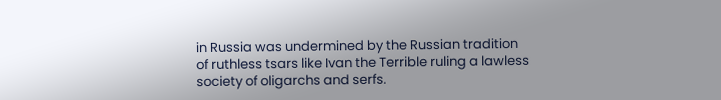in Russia was undermined by the Russian tradition of ruthless tsars like Ivan the Terrible ruling a lawless society of oligarchs and serfs.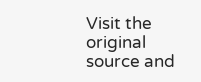Visit the original source and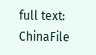full text: ChinaFile